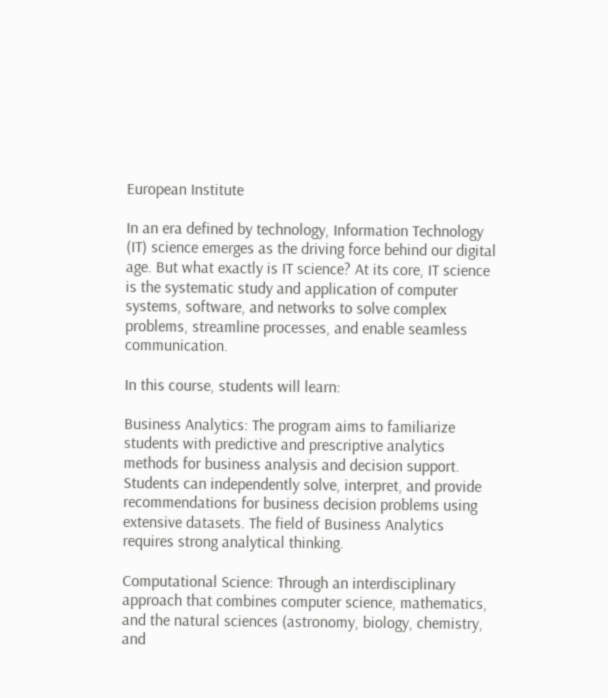European Institute

In an era defined by technology, Information Technology (IT) science emerges as the driving force behind our digital age. But what exactly is IT science? At its core, IT science is the systematic study and application of computer systems, software, and networks to solve complex problems, streamline processes, and enable seamless communication.

In this course, students will learn:

Business Analytics: The program aims to familiarize students with predictive and prescriptive analytics methods for business analysis and decision support. Students can independently solve, interpret, and provide recommendations for business decision problems using extensive datasets. The field of Business Analytics requires strong analytical thinking.

Computational Science: Through an interdisciplinary approach that combines computer science, mathematics, and the natural sciences (astronomy, biology, chemistry, and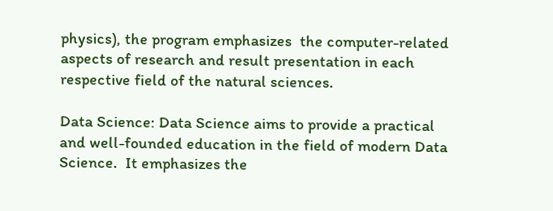physics), the program emphasizes  the computer-related aspects of research and result presentation in each respective field of the natural sciences.

Data Science: Data Science aims to provide a practical and well-founded education in the field of modern Data Science.  It emphasizes the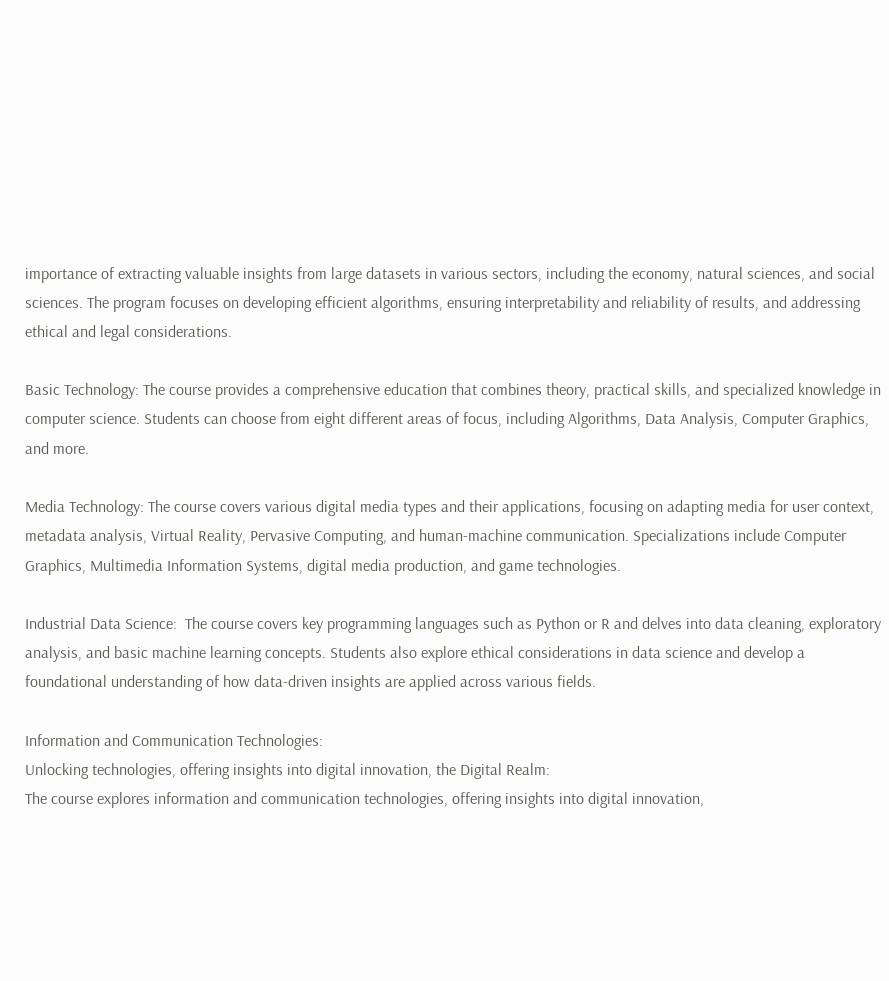importance of extracting valuable insights from large datasets in various sectors, including the economy, natural sciences, and social sciences. The program focuses on developing efficient algorithms, ensuring interpretability and reliability of results, and addressing ethical and legal considerations.

Basic Technology: The course provides a comprehensive education that combines theory, practical skills, and specialized knowledge in computer science. Students can choose from eight different areas of focus, including Algorithms, Data Analysis, Computer Graphics, and more.

Media Technology: The course covers various digital media types and their applications, focusing on adapting media for user context, metadata analysis, Virtual Reality, Pervasive Computing, and human-machine communication. Specializations include Computer Graphics, Multimedia Information Systems, digital media production, and game technologies.

Industrial Data Science:  The course covers key programming languages such as Python or R and delves into data cleaning, exploratory analysis, and basic machine learning concepts. Students also explore ethical considerations in data science and develop a foundational understanding of how data-driven insights are applied across various fields.

Information and Communication Technologies:
Unlocking technologies, offering insights into digital innovation, the Digital Realm:
The course explores information and communication technologies, offering insights into digital innovation,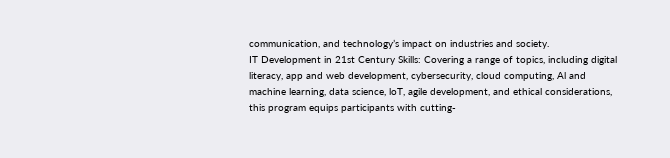communication, and technology’s impact on industries and society.
IT Development in 21st Century Skills: Covering a range of topics, including digital literacy, app and web development, cybersecurity, cloud computing, Al and machine learning, data science, loT, agile development, and ethical considerations, this program equips participants with cutting-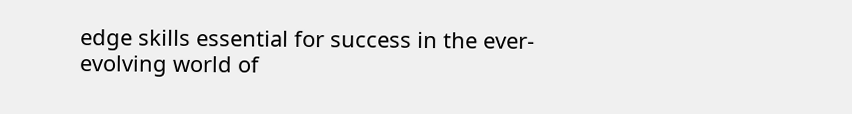edge skills essential for success in the ever-evolving world of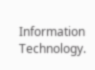Information Technology.